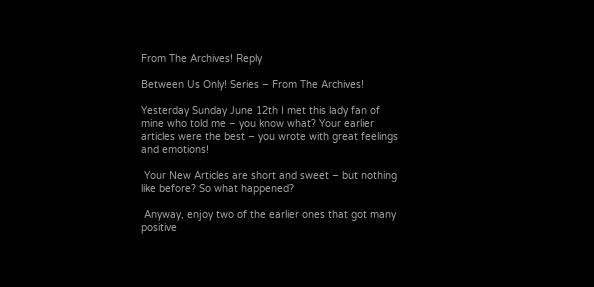From The Archives! Reply

Between Us Only! Series – From The Archives!

Yesterday Sunday June 12th I met this lady fan of mine who told me – you know what? Your earlier articles were the best – you wrote with great feelings and emotions!

 Your New Articles are short and sweet – but nothing like before? So what happened?

 Anyway, enjoy two of the earlier ones that got many positive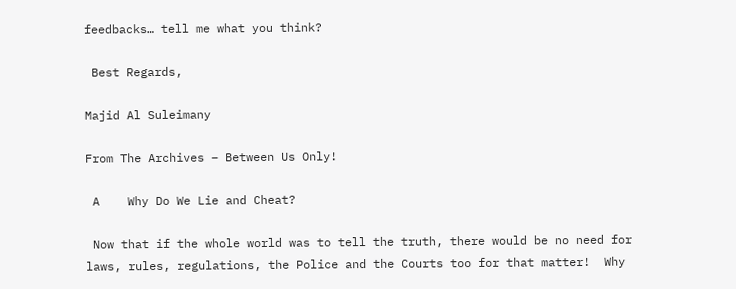feedbacks… tell me what you think?

 Best Regards,

Majid Al Suleimany

From The Archives – Between Us Only!

 A    Why Do We Lie and Cheat?

 Now that if the whole world was to tell the truth, there would be no need for  laws, rules, regulations, the Police and the Courts too for that matter!  Why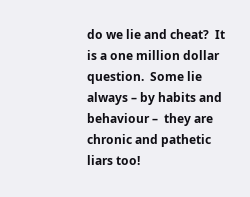do we lie and cheat?  It is a one million dollar question.  Some lie always – by habits and behaviour –  they are chronic and pathetic liars too!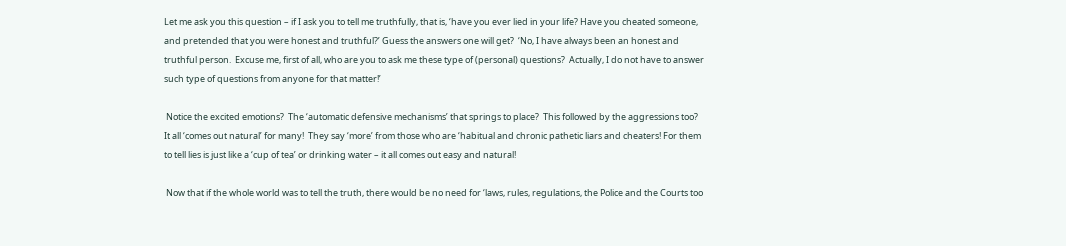Let me ask you this question – if I ask you to tell me truthfully, that is, ‘have you ever lied in your life? Have you cheated someone, and pretended that you were honest and truthful?’ Guess the answers one will get?  ‘No, I have always been an honest and truthful person.  Excuse me, first of all, who are you to ask me these type of (personal) questions?  Actually, I do not have to answer such type of questions from anyone for that matter!’

 Notice the excited emotions?  The ‘automatic defensive mechanisms’ that springs to place?  This followed by the aggressions too?   It all ‘comes out natural’ for many!  They say ‘more’ from those who are ‘habitual and chronic pathetic liars and cheaters! For them to tell lies is just like a ‘cup of tea’ or drinking water – it all comes out easy and natural!

 Now that if the whole world was to tell the truth, there would be no need for ‘laws, rules, regulations, the Police and the Courts too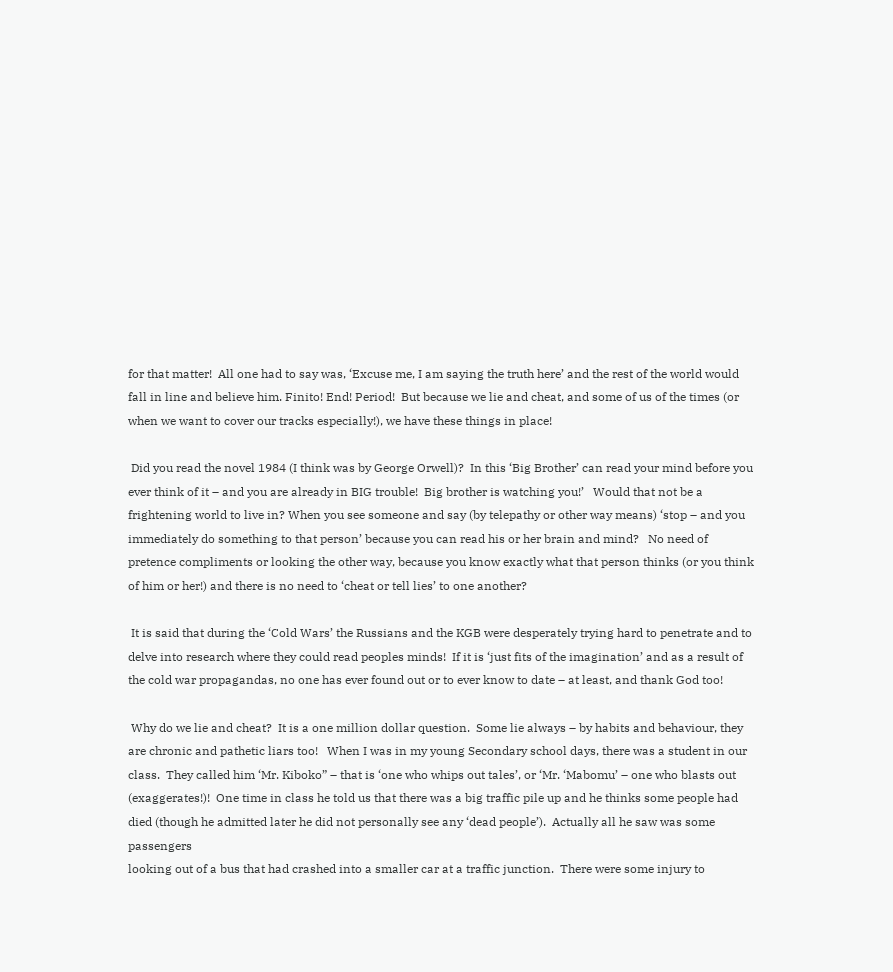for that matter!  All one had to say was, ‘Excuse me, I am saying the truth here’ and the rest of the world would fall in line and believe him. Finito! End! Period!  But because we lie and cheat, and some of us of the times (or when we want to cover our tracks especially!), we have these things in place!

 Did you read the novel 1984 (I think was by George Orwell)?  In this ‘Big Brother’ can read your mind before you ever think of it – and you are already in BIG trouble!  Big brother is watching you!’   Would that not be a frightening world to live in? When you see someone and say (by telepathy or other way means) ‘stop – and you immediately do something to that person’ because you can read his or her brain and mind?   No need of pretence compliments or looking the other way, because you know exactly what that person thinks (or you think of him or her!) and there is no need to ‘cheat or tell lies’ to one another?

 It is said that during the ‘Cold Wars’ the Russians and the KGB were desperately trying hard to penetrate and to delve into research where they could read peoples minds!  If it is ‘just fits of the imagination’ and as a result of the cold war propagandas, no one has ever found out or to ever know to date – at least, and thank God too!

 Why do we lie and cheat?  It is a one million dollar question.  Some lie always – by habits and behaviour, they are chronic and pathetic liars too!   When I was in my young Secondary school days, there was a student in our class.  They called him ‘Mr. Kiboko” – that is ‘one who whips out tales’, or ‘Mr. ‘Mabomu’ – one who blasts out (exaggerates!)!  One time in class he told us that there was a big traffic pile up and he thinks some people had died (though he admitted later he did not personally see any ‘dead people’).  Actually all he saw was some passengers
looking out of a bus that had crashed into a smaller car at a traffic junction.  There were some injury to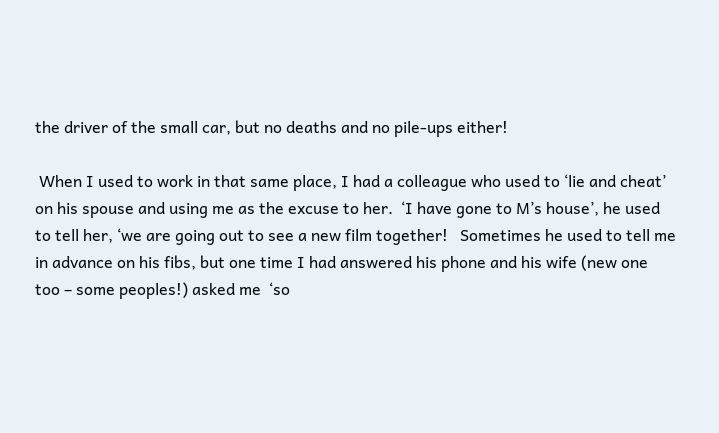the driver of the small car, but no deaths and no pile-ups either!

 When I used to work in that same place, I had a colleague who used to ‘lie and cheat’ on his spouse and using me as the excuse to her.  ‘I have gone to M’s house’, he used to tell her, ‘we are going out to see a new film together!   Sometimes he used to tell me in advance on his fibs, but one time I had answered his phone and his wife (new one too – some peoples!) asked me  ‘so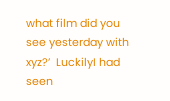what film did you see yesterday with xyz?’  LuckilyI had seen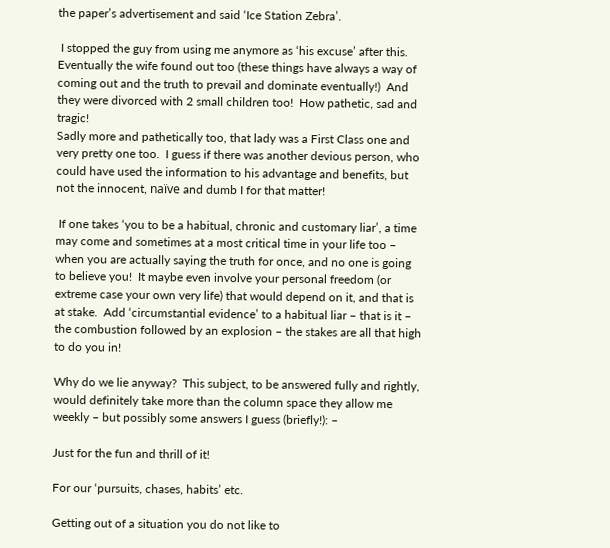the paper’s advertisement and said ‘Ice Station Zebra’.

 I stopped the guy from using me anymore as ‘his excuse’ after this.  Eventually the wife found out too (these things have always a way of coming out and the truth to prevail and dominate eventually!)  And they were divorced with 2 small children too!  How pathetic, sad and tragic!
Sadly more and pathetically too, that lady was a First Class one and very pretty one too.  I guess if there was another devious person, who could have used the information to his advantage and benefits, but not the innocent, naïve and dumb I for that matter!

 If one takes ‘you to be a habitual, chronic and customary liar’, a time may come and sometimes at a most critical time in your life too – when you are actually saying the truth for once, and no one is going to believe you!  It maybe even involve your personal freedom (or extreme case your own very life) that would depend on it, and that is at stake.  Add ‘circumstantial evidence’ to a habitual liar – that is it – the combustion followed by an explosion – the stakes are all that high to do you in!

Why do we lie anyway?  This subject, to be answered fully and rightly, would definitely take more than the column space they allow me weekly – but possibly some answers I guess (briefly!): –

Just for the fun and thrill of it!

For our ‘pursuits, chases, habits’ etc.

Getting out of a situation you do not like to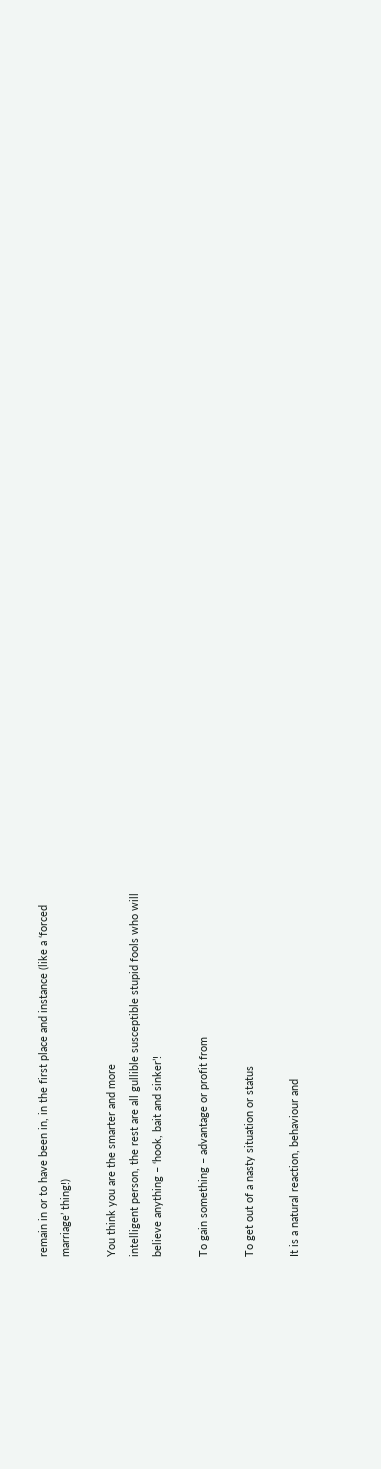remain in or to have been in, in the first place and instance (like a ‘forced
marriage’ thing!)

You think you are the smarter and more
intelligent person, the rest are all gullible susceptible stupid fools who will
believe anything – ‘hook, bait and sinker’!

To gain something – advantage or profit from

To get out of a nasty situation or status

It is a natural reaction, behaviour and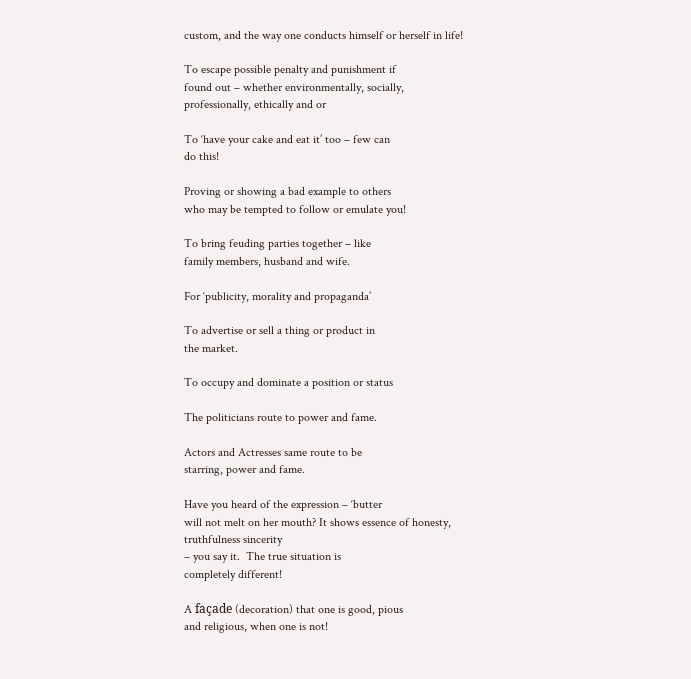custom, and the way one conducts himself or herself in life!

To escape possible penalty and punishment if
found out – whether environmentally, socially, professionally, ethically and or

To ‘have your cake and eat it’ too – few can
do this!

Proving or showing a bad example to others
who may be tempted to follow or emulate you!

To bring feuding parties together – like
family members, husband and wife.

For ‘publicity, morality and propaganda’

To advertise or sell a thing or product in
the market.

To occupy and dominate a position or status

The politicians route to power and fame.

Actors and Actresses same route to be
starring, power and fame.

Have you heard of the expression – ‘butter
will not melt on her mouth? It shows essence of honesty, truthfulness sincerity
– you say it.  The true situation is
completely different!

A façade (decoration) that one is good, pious
and religious, when one is not!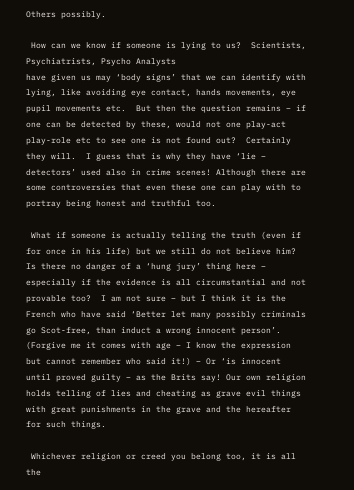Others possibly.

 How can we know if someone is lying to us?  Scientists, Psychiatrists, Psycho Analysts
have given us may ‘body signs’ that we can identify with lying, like avoiding eye contact, hands movements, eye pupil movements etc.  But then the question remains – if one can be detected by these, would not one play-act play-role etc to see one is not found out?  Certainly they will.  I guess that is why they have ‘lie – detectors’ used also in crime scenes! Although there are some controversies that even these one can play with to portray being honest and truthful too.

 What if someone is actually telling the truth (even if for once in his life) but we still do not believe him?  Is there no danger of a ‘hung jury’ thing here – especially if the evidence is all circumstantial and not provable too?  I am not sure – but I think it is the French who have said ‘Better let many possibly criminals go Scot-free, than induct a wrong innocent person’.
(Forgive me it comes with age – I know the expression but cannot remember who said it!) – Or ‘is innocent until proved guilty – as the Brits say! Our own religion holds telling of lies and cheating as grave evil things with great punishments in the grave and the hereafter for such things.

 Whichever religion or creed you belong too, it is all the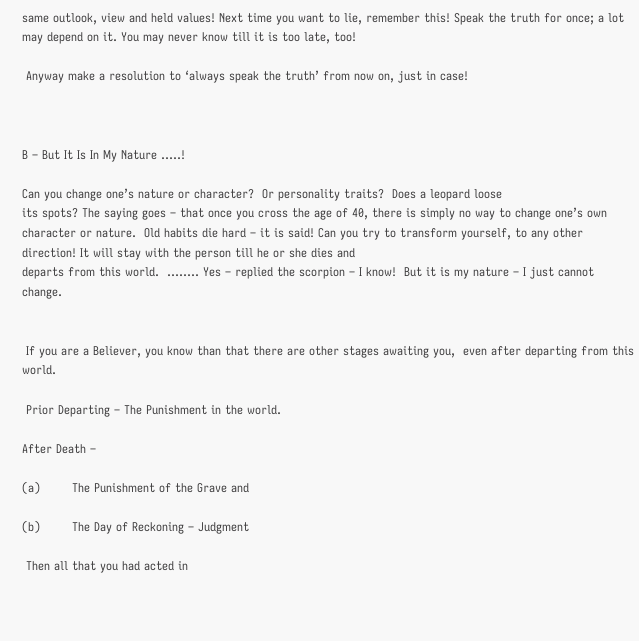same outlook, view and held values! Next time you want to lie, remember this! Speak the truth for once; a lot may depend on it. You may never know till it is too late, too!

 Anyway make a resolution to ‘always speak the truth’ from now on, just in case!



B – But It Is In My Nature …..!

Can you change one’s nature or character?  Or personality traits?  Does a leopard loose
its spots? The saying goes – that once you cross the age of 40, there is simply no way to change one’s own character or nature.  Old habits die hard – it is said! Can you try to transform yourself, to any other direction! It will stay with the person till he or she dies and
departs from this world.  …….. Yes – replied the scorpion – I know!  But it is my nature – I just cannot change.


 If you are a Believer, you know than that there are other stages awaiting you,  even after departing from this world.

 Prior Departing – The Punishment in the world.

After Death –

(a)        The Punishment of the Grave and

(b)        The Day of Reckoning – Judgment

 Then all that you had acted in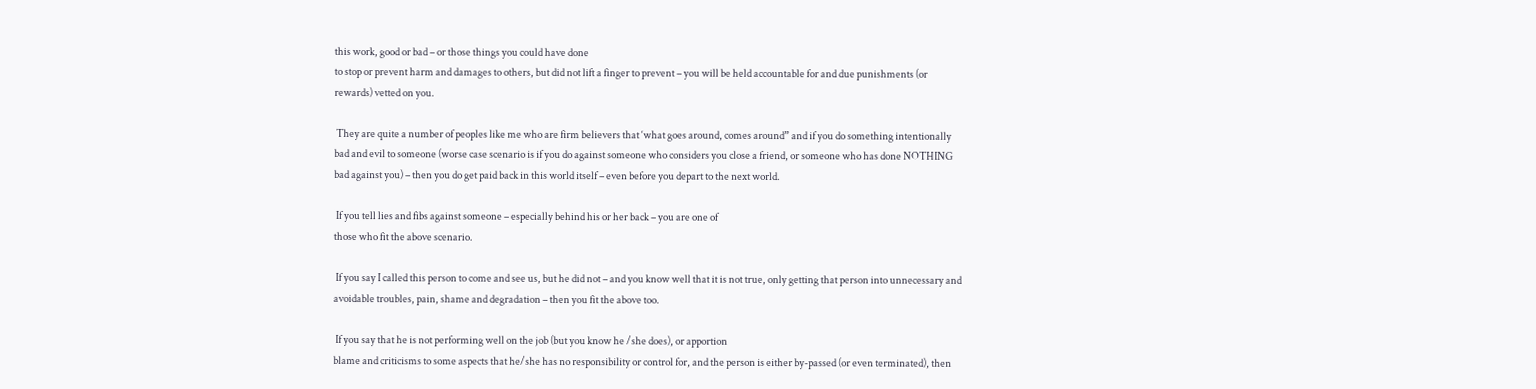this work, good or bad – or those things you could have done
to stop or prevent harm and damages to others, but did not lift a finger to prevent – you will be held accountable for and due punishments (or rewards) vetted on you.

 They are quite a number of peoples like me who are firm believers that ‘what goes around, comes around” and if you do something intentionally bad and evil to someone (worse case scenario is if you do against someone who considers you close a friend, or someone who has done NOTHING bad against you) – then you do get paid back in this world itself – even before you depart to the next world.

 If you tell lies and fibs against someone – especially behind his or her back – you are one of
those who fit the above scenario.

 If you say I called this person to come and see us, but he did not – and you know well that it is not true, only getting that person into unnecessary and avoidable troubles, pain, shame and degradation – then you fit the above too.

 If you say that he is not performing well on the job (but you know he /she does), or apportion
blame and criticisms to some aspects that he/she has no responsibility or control for, and the person is either by-passed (or even terminated), then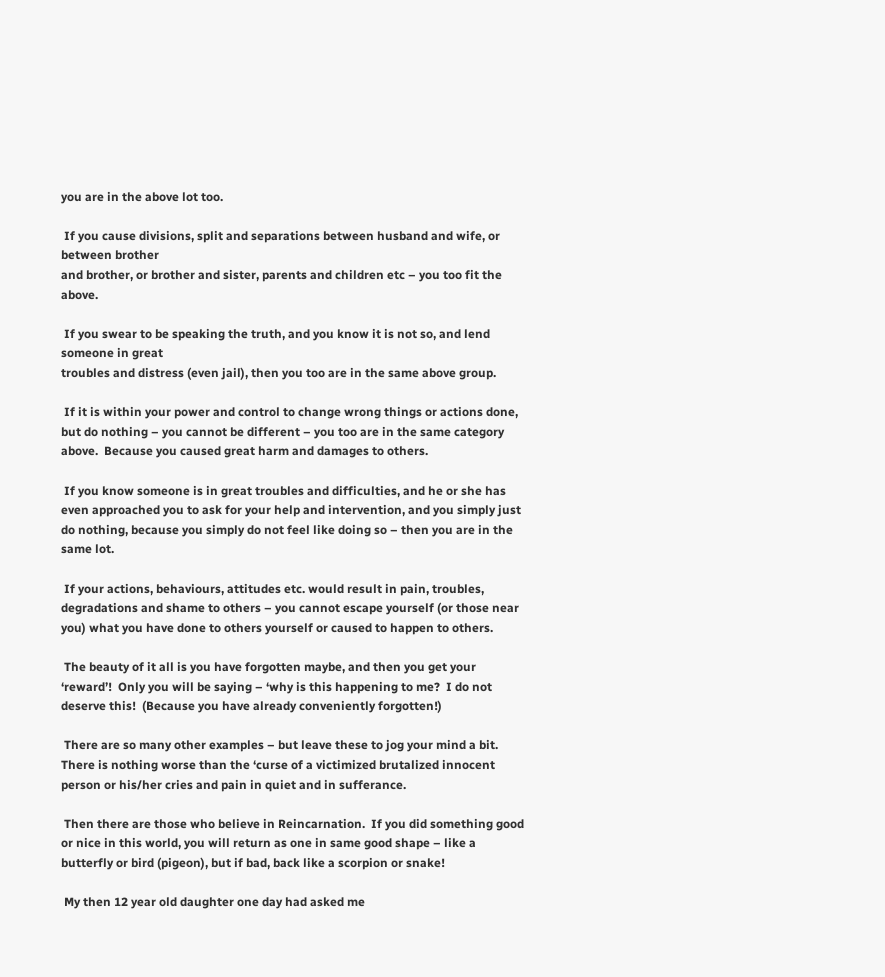you are in the above lot too.

 If you cause divisions, split and separations between husband and wife, or between brother
and brother, or brother and sister, parents and children etc – you too fit the above.

 If you swear to be speaking the truth, and you know it is not so, and lend someone in great
troubles and distress (even jail), then you too are in the same above group.

 If it is within your power and control to change wrong things or actions done, but do nothing – you cannot be different – you too are in the same category above.  Because you caused great harm and damages to others.

 If you know someone is in great troubles and difficulties, and he or she has even approached you to ask for your help and intervention, and you simply just do nothing, because you simply do not feel like doing so – then you are in the same lot.

 If your actions, behaviours, attitudes etc. would result in pain, troubles, degradations and shame to others – you cannot escape yourself (or those near you) what you have done to others yourself or caused to happen to others.

 The beauty of it all is you have forgotten maybe, and then you get your ‘reward’!  Only you will be saying – ‘why is this happening to me?  I do not deserve this!  (Because you have already conveniently forgotten!)

 There are so many other examples – but leave these to jog your mind a bit.  There is nothing worse than the ‘curse of a victimized brutalized innocent person or his/her cries and pain in quiet and in sufferance.

 Then there are those who believe in Reincarnation.  If you did something good or nice in this world, you will return as one in same good shape – like a butterfly or bird (pigeon), but if bad, back like a scorpion or snake!

 My then 12 year old daughter one day had asked me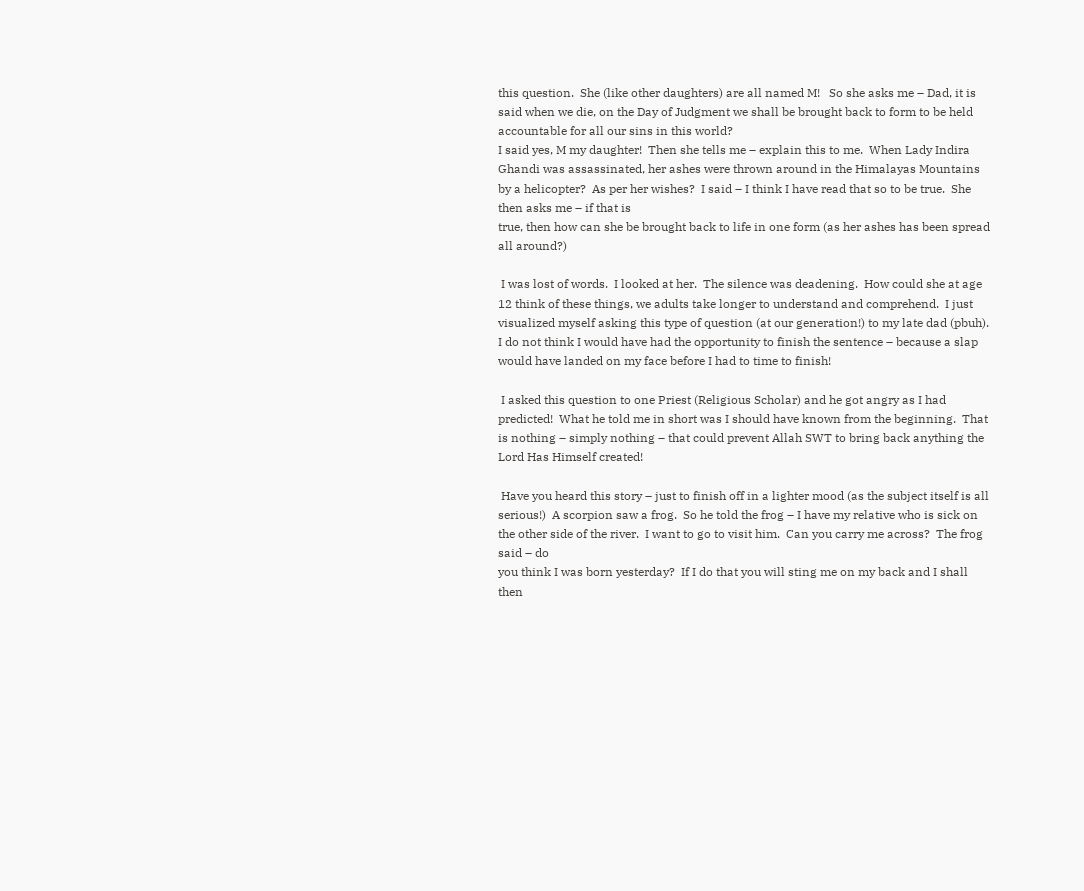this question.  She (like other daughters) are all named M!   So she asks me – Dad, it is said when we die, on the Day of Judgment we shall be brought back to form to be held accountable for all our sins in this world?
I said yes, M my daughter!  Then she tells me – explain this to me.  When Lady Indira Ghandi was assassinated, her ashes were thrown around in the Himalayas Mountains by a helicopter?  As per her wishes?  I said – I think I have read that so to be true.  She then asks me – if that is
true, then how can she be brought back to life in one form (as her ashes has been spread all around?)

 I was lost of words.  I looked at her.  The silence was deadening.  How could she at age 12 think of these things, we adults take longer to understand and comprehend.  I just visualized myself asking this type of question (at our generation!) to my late dad (pbuh).  I do not think I would have had the opportunity to finish the sentence – because a slap would have landed on my face before I had to time to finish!

 I asked this question to one Priest (Religious Scholar) and he got angry as I had predicted!  What he told me in short was I should have known from the beginning.  That is nothing – simply nothing – that could prevent Allah SWT to bring back anything the Lord Has Himself created!

 Have you heard this story – just to finish off in a lighter mood (as the subject itself is all serious!)  A scorpion saw a frog.  So he told the frog – I have my relative who is sick on the other side of the river.  I want to go to visit him.  Can you carry me across?  The frog said – do
you think I was born yesterday?  If I do that you will sting me on my back and I shall then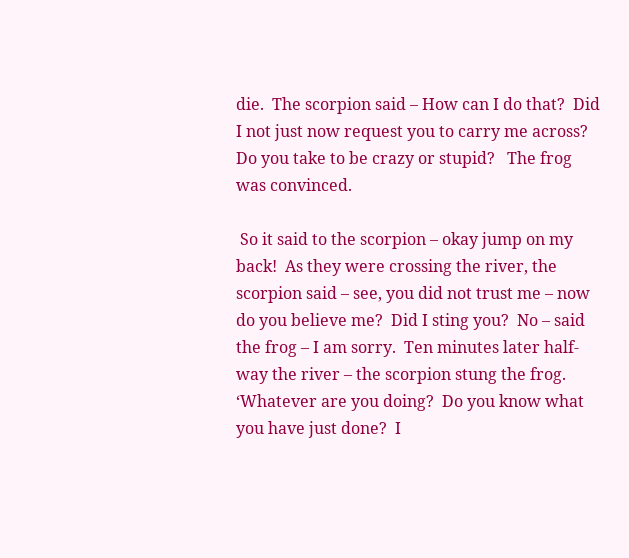die.  The scorpion said – How can I do that?  Did I not just now request you to carry me across?  Do you take to be crazy or stupid?   The frog was convinced.

 So it said to the scorpion – okay jump on my back!  As they were crossing the river, the  scorpion said – see, you did not trust me – now do you believe me?  Did I sting you?  No – said the frog – I am sorry.  Ten minutes later half-way the river – the scorpion stung the frog.
‘Whatever are you doing?  Do you know what you have just done?  I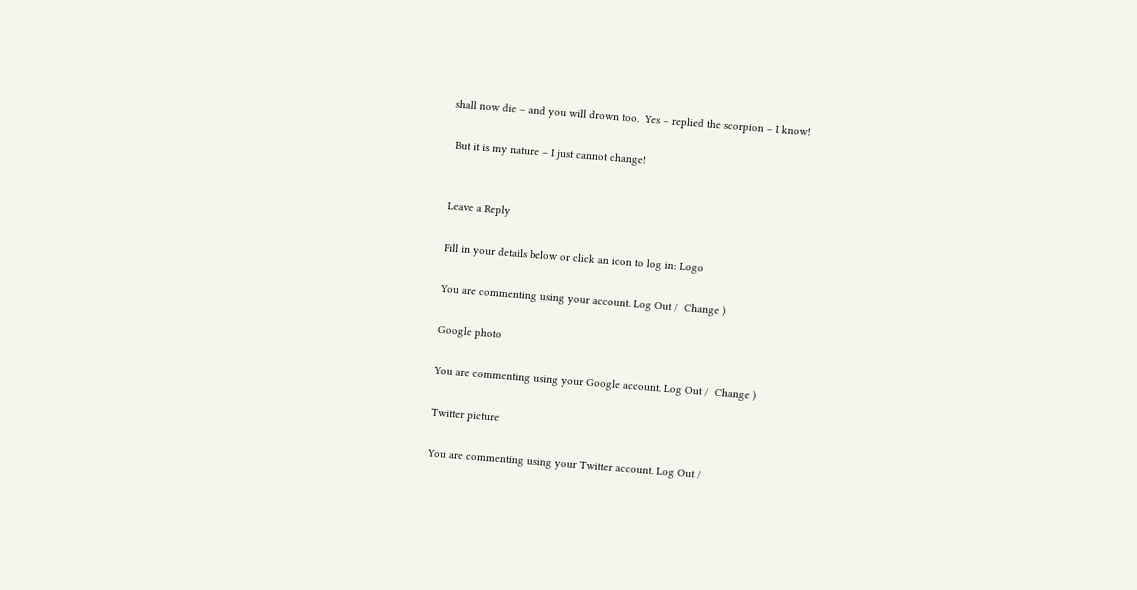shall now die – and you will drown too.  Yes – replied the scorpion – I know!

 But it is my nature – I just cannot change!


Leave a Reply

Fill in your details below or click an icon to log in: Logo

You are commenting using your account. Log Out /  Change )

Google photo

You are commenting using your Google account. Log Out /  Change )

Twitter picture

You are commenting using your Twitter account. Log Out /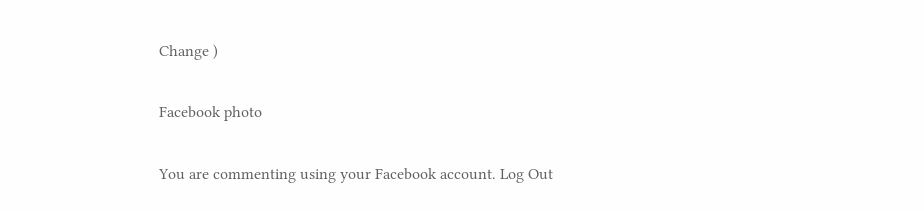Change )

Facebook photo

You are commenting using your Facebook account. Log Out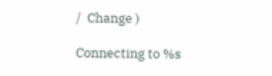/  Change )

Connecting to %s